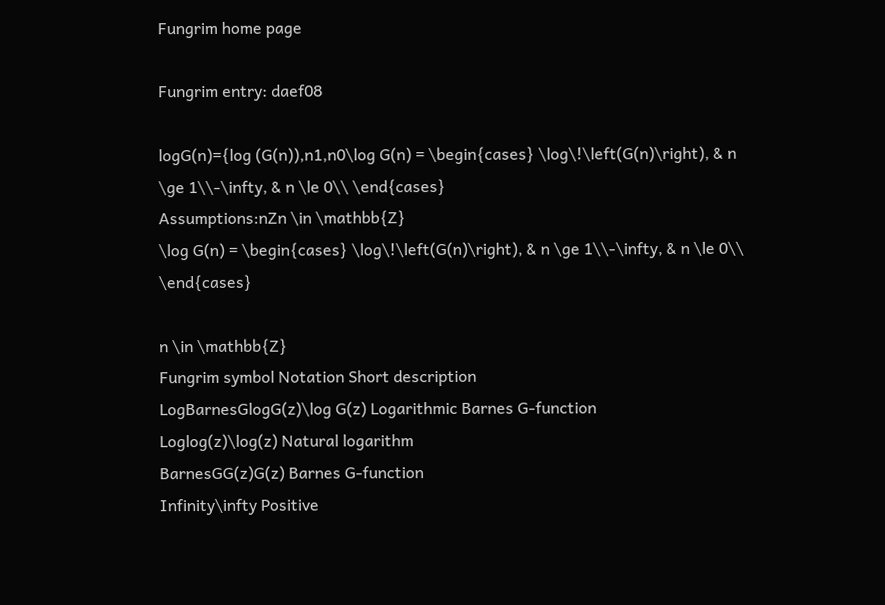Fungrim home page

Fungrim entry: daef08

logG(n)={log (G(n)),n1,n0\log G(n) = \begin{cases} \log\!\left(G(n)\right), & n \ge 1\\-\infty, & n \le 0\\ \end{cases}
Assumptions:nZn \in \mathbb{Z}
\log G(n) = \begin{cases} \log\!\left(G(n)\right), & n \ge 1\\-\infty, & n \le 0\\ \end{cases}

n \in \mathbb{Z}
Fungrim symbol Notation Short description
LogBarnesGlogG(z)\log G(z) Logarithmic Barnes G-function
Loglog(z)\log(z) Natural logarithm
BarnesGG(z)G(z) Barnes G-function
Infinity\infty Positive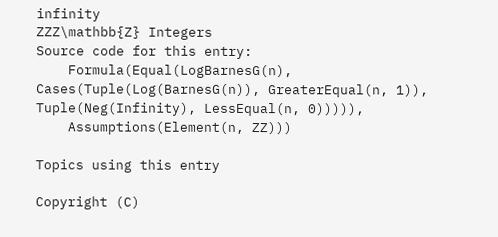infinity
ZZZ\mathbb{Z} Integers
Source code for this entry:
    Formula(Equal(LogBarnesG(n), Cases(Tuple(Log(BarnesG(n)), GreaterEqual(n, 1)), Tuple(Neg(Infinity), LessEqual(n, 0))))),
    Assumptions(Element(n, ZZ)))

Topics using this entry

Copyright (C)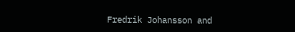Fredrik Johansson and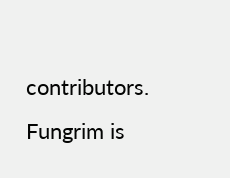contributors. Fungrim is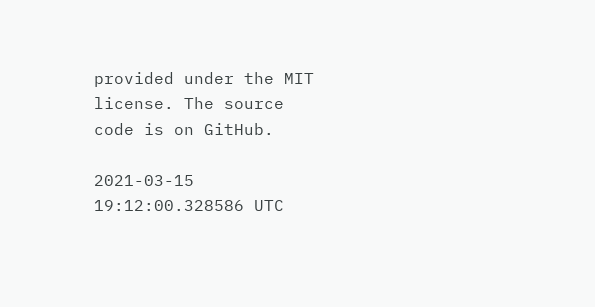provided under the MIT license. The source code is on GitHub.

2021-03-15 19:12:00.328586 UTC